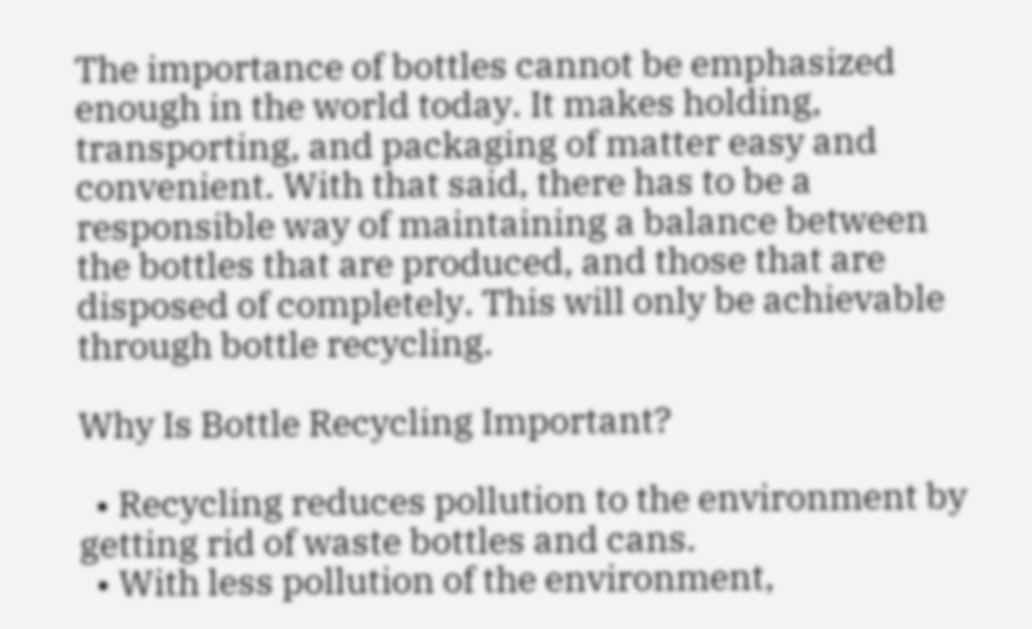The importance of bottles cannot be emphasized enough in the world today. It makes holding, transporting, and packaging of matter easy and convenient. With that said, there has to be a responsible way of maintaining a balance between the bottles that are produced, and those that are disposed of completely. This will only be achievable through bottle recycling.

Why Is Bottle Recycling Important?

  • Recycling reduces pollution to the environment by getting rid of waste bottles and cans.
  • With less pollution of the environment,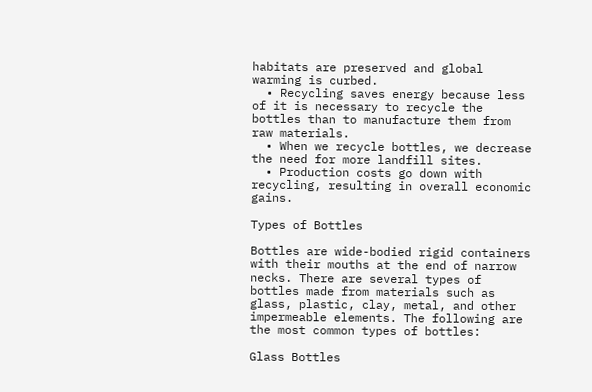habitats are preserved and global warming is curbed.
  • Recycling saves energy because less of it is necessary to recycle the bottles than to manufacture them from raw materials.
  • When we recycle bottles, we decrease the need for more landfill sites.
  • Production costs go down with recycling, resulting in overall economic gains.

Types of Bottles

Bottles are wide-bodied rigid containers with their mouths at the end of narrow necks. There are several types of bottles made from materials such as glass, plastic, clay, metal, and other impermeable elements. The following are the most common types of bottles:

Glass Bottles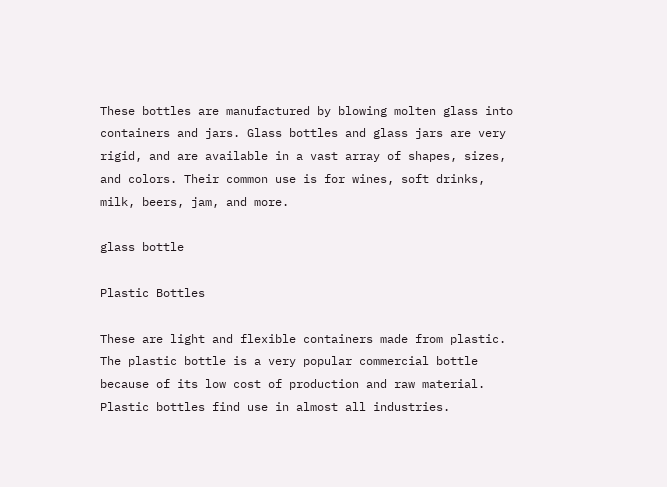These bottles are manufactured by blowing molten glass into containers and jars. Glass bottles and glass jars are very rigid, and are available in a vast array of shapes, sizes, and colors. Their common use is for wines, soft drinks, milk, beers, jam, and more.

glass bottle

Plastic Bottles

These are light and flexible containers made from plastic. The plastic bottle is a very popular commercial bottle because of its low cost of production and raw material. Plastic bottles find use in almost all industries.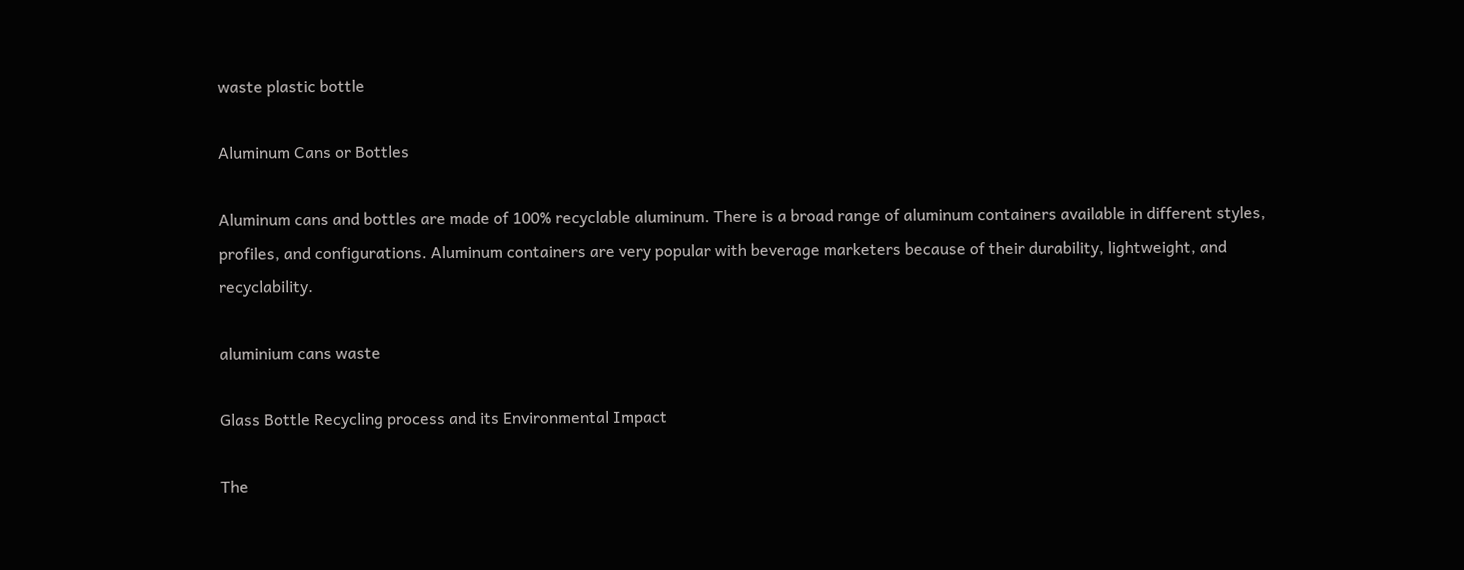waste plastic bottle

Aluminum Cans or Bottles

Aluminum cans and bottles are made of 100% recyclable aluminum. There is a broad range of aluminum containers available in different styles, profiles, and configurations. Aluminum containers are very popular with beverage marketers because of their durability, lightweight, and recyclability.

aluminium cans waste

Glass Bottle Recycling process and its Environmental Impact

The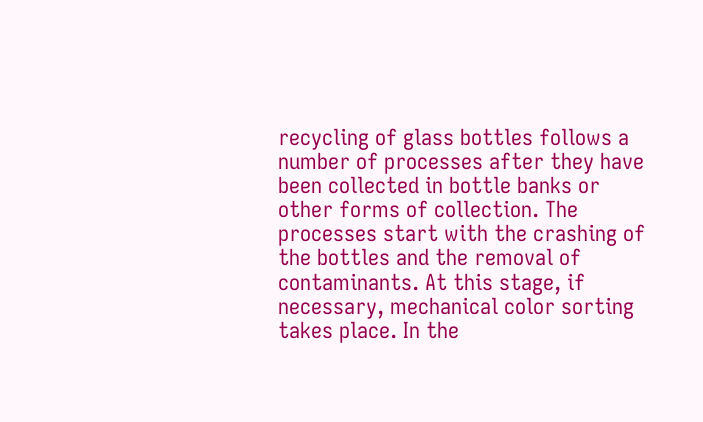recycling of glass bottles follows a number of processes after they have been collected in bottle banks or other forms of collection. The processes start with the crashing of the bottles and the removal of contaminants. At this stage, if necessary, mechanical color sorting takes place. In the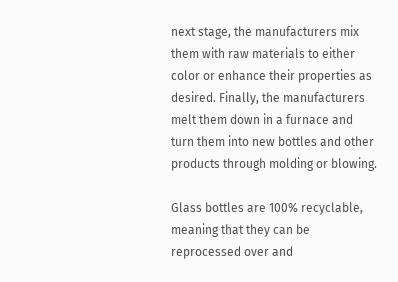next stage, the manufacturers mix them with raw materials to either color or enhance their properties as desired. Finally, the manufacturers melt them down in a furnace and turn them into new bottles and other products through molding or blowing.

Glass bottles are 100% recyclable, meaning that they can be reprocessed over and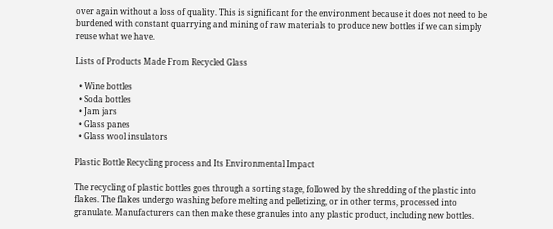over again without a loss of quality. This is significant for the environment because it does not need to be burdened with constant quarrying and mining of raw materials to produce new bottles if we can simply reuse what we have.

Lists of Products Made From Recycled Glass

  • Wine bottles
  • Soda bottles
  • Jam jars
  • Glass panes
  • Glass wool insulators

Plastic Bottle Recycling process and Its Environmental Impact

The recycling of plastic bottles goes through a sorting stage, followed by the shredding of the plastic into flakes. The flakes undergo washing before melting and pelletizing, or in other terms, processed into granulate. Manufacturers can then make these granules into any plastic product, including new bottles.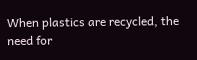When plastics are recycled, the need for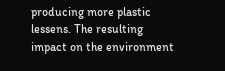producing more plastic lessens. The resulting impact on the environment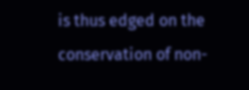is thus edged on the conservation of non-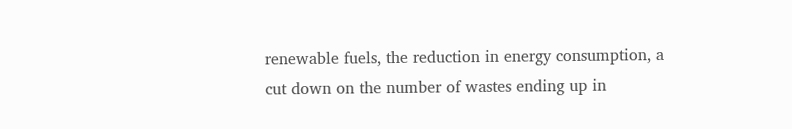renewable fuels, the reduction in energy consumption, a cut down on the number of wastes ending up in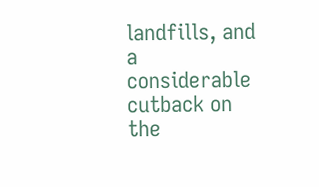landfills, and a considerable cutback on the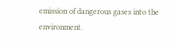emission of dangerous gases into the environment.